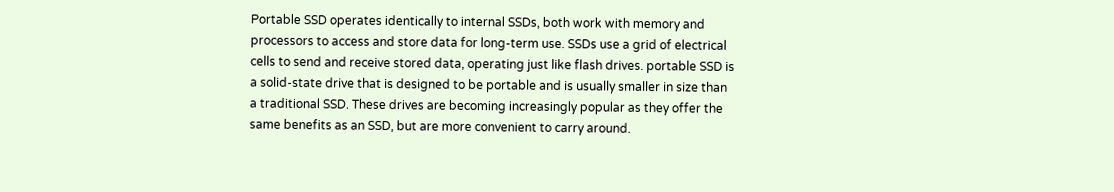Portable SSD operates identically to internal SSDs, both work with memory and processors to access and store data for long-term use. SSDs use a grid of electrical cells to send and receive stored data, operating just like flash drives. portable SSD is a solid-state drive that is designed to be portable and is usually smaller in size than a traditional SSD. These drives are becoming increasingly popular as they offer the same benefits as an SSD, but are more convenient to carry around.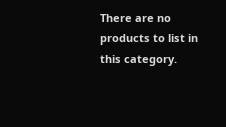There are no products to list in this category.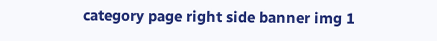category page right side banner img 1